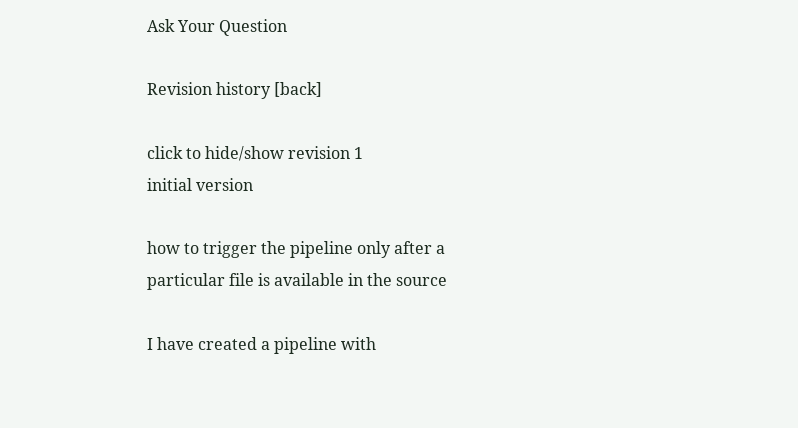Ask Your Question

Revision history [back]

click to hide/show revision 1
initial version

how to trigger the pipeline only after a particular file is available in the source

I have created a pipeline with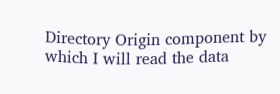Directory Origin component by which I will read the data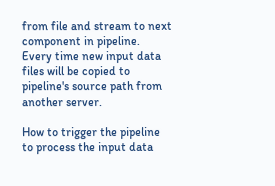from file and stream to next component in pipeline. Every time new input data files will be copied to pipeline's source path from another server.

How to trigger the pipeline to process the input data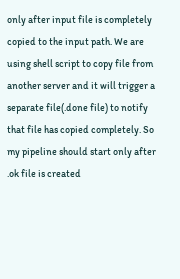only after input file is completely copied to the input path. We are using shell script to copy file from another server and it will trigger a separate file(.done file) to notify that file has copied completely. So my pipeline should start only after .ok file is created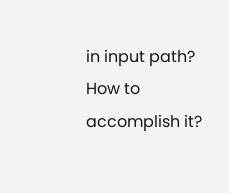in input path? How to accomplish it?